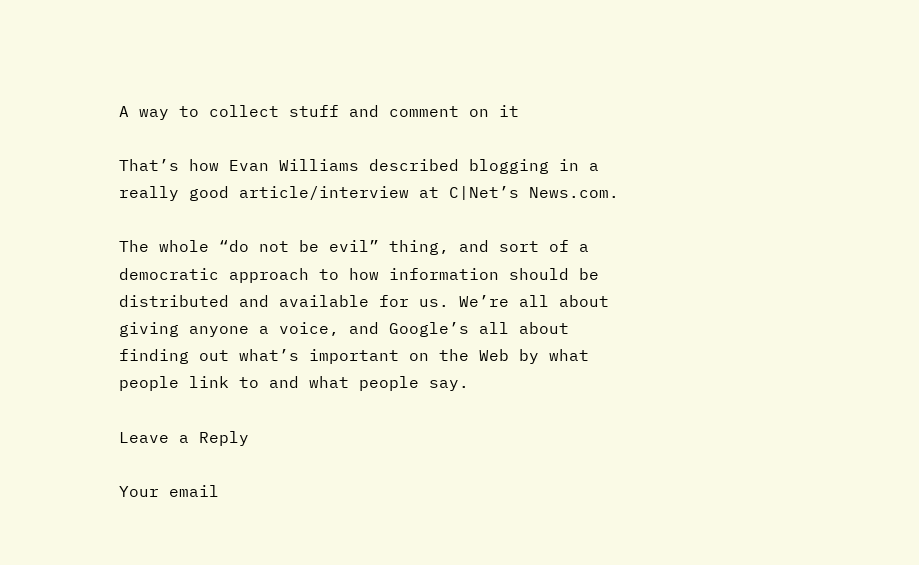A way to collect stuff and comment on it

That’s how Evan Williams described blogging in a really good article/interview at C|Net’s News.com.

The whole “do not be evil” thing, and sort of a democratic approach to how information should be distributed and available for us. We’re all about giving anyone a voice, and Google’s all about finding out what’s important on the Web by what people link to and what people say.

Leave a Reply

Your email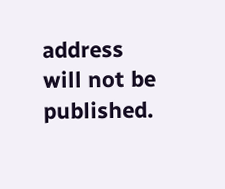address will not be published.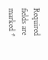Required fields are marked *